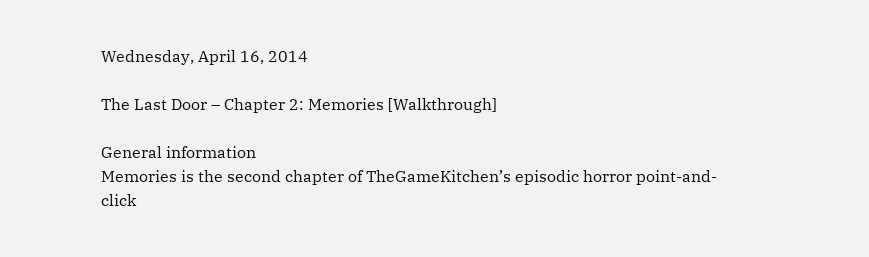Wednesday, April 16, 2014

The Last Door – Chapter 2: Memories [Walkthrough]

General information
Memories is the second chapter of TheGameKitchen’s episodic horror point-and-click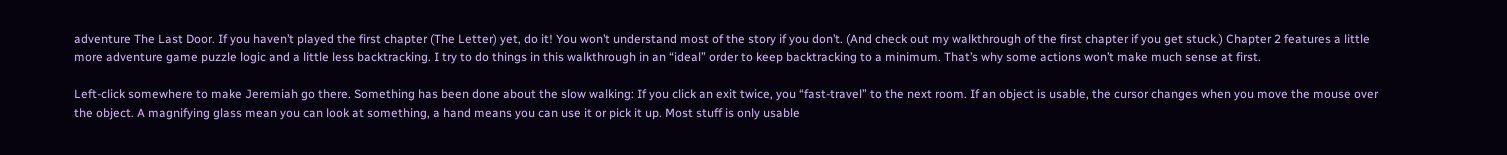adventure The Last Door. If you haven’t played the first chapter (The Letter) yet, do it! You won’t understand most of the story if you don’t. (And check out my walkthrough of the first chapter if you get stuck.) Chapter 2 features a little more adventure game puzzle logic and a little less backtracking. I try to do things in this walkthrough in an “ideal” order to keep backtracking to a minimum. That’s why some actions won’t make much sense at first.

Left-click somewhere to make Jeremiah go there. Something has been done about the slow walking: If you click an exit twice, you “fast-travel” to the next room. If an object is usable, the cursor changes when you move the mouse over the object. A magnifying glass mean you can look at something, a hand means you can use it or pick it up. Most stuff is only usable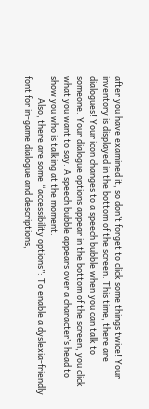after you have examined it, so don’t forget to click some things twice! Your inventory is displayed in the bottom of the screen. This time, there are dialogues! Your icon changes to a speech bubble when you can talk to someone. Your dialogue options appear in the bottom of the screen, you click what you want to say. A speech bubble appears over a character’s head to show you who is talking at the moment.
           Also, there are some “accessibility options”: To enable a dyslexia-friendly font for in-game dialogue and descriptions,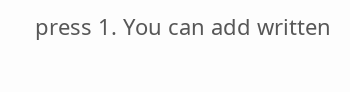press 1. You can add written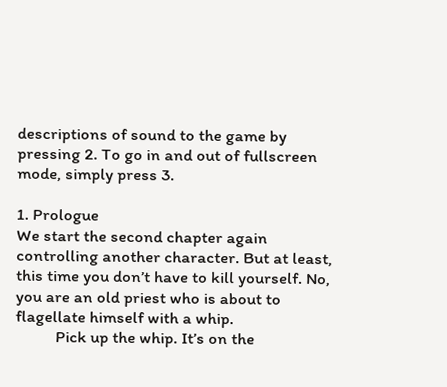descriptions of sound to the game by pressing 2. To go in and out of fullscreen mode, simply press 3.

1. Prologue
We start the second chapter again controlling another character. But at least, this time you don’t have to kill yourself. No, you are an old priest who is about to flagellate himself with a whip.
          Pick up the whip. It’s on the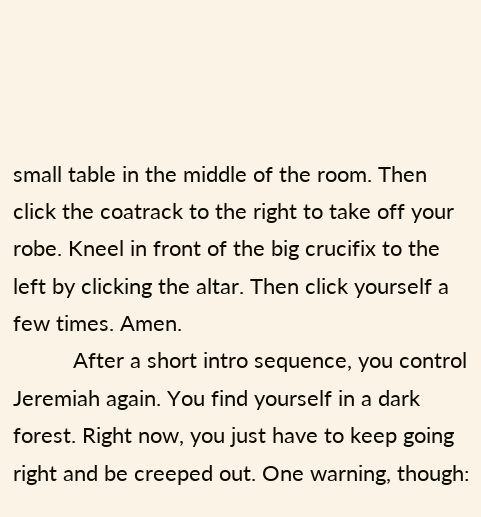small table in the middle of the room. Then click the coatrack to the right to take off your robe. Kneel in front of the big crucifix to the left by clicking the altar. Then click yourself a few times. Amen.
          After a short intro sequence, you control Jeremiah again. You find yourself in a dark forest. Right now, you just have to keep going right and be creeped out. One warning, though: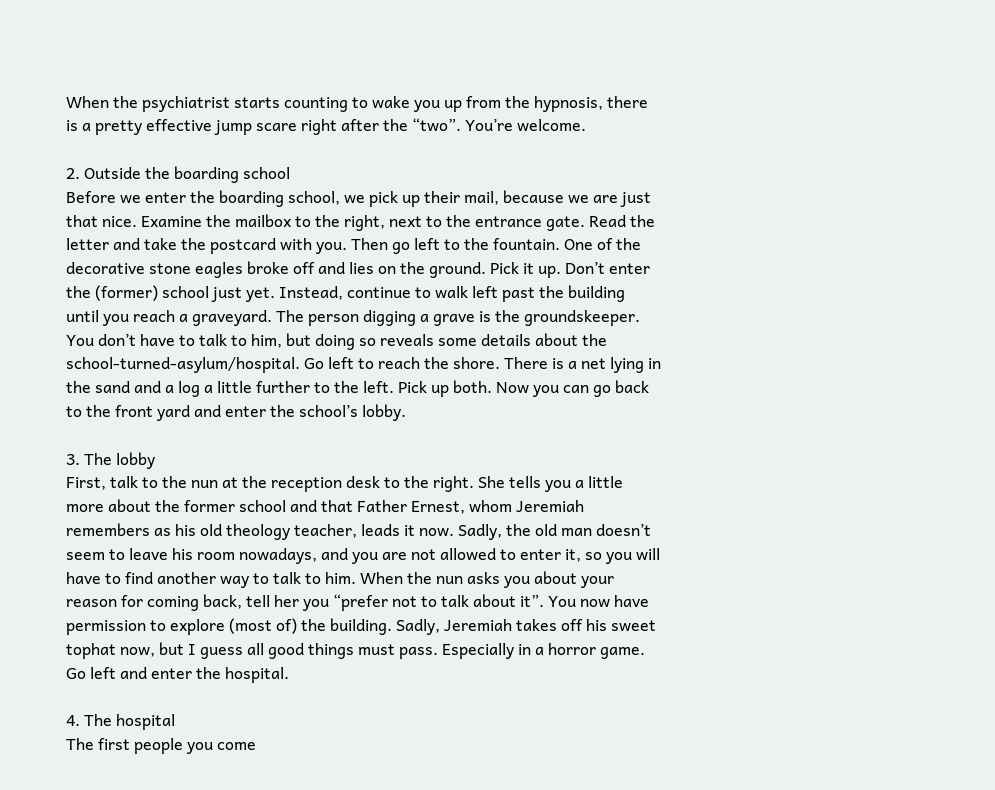When the psychiatrist starts counting to wake you up from the hypnosis, there is a pretty effective jump scare right after the “two”. You’re welcome.

2. Outside the boarding school
Before we enter the boarding school, we pick up their mail, because we are just that nice. Examine the mailbox to the right, next to the entrance gate. Read the letter and take the postcard with you. Then go left to the fountain. One of the decorative stone eagles broke off and lies on the ground. Pick it up. Don’t enter the (former) school just yet. Instead, continue to walk left past the building until you reach a graveyard. The person digging a grave is the groundskeeper. You don’t have to talk to him, but doing so reveals some details about the school-turned-asylum/hospital. Go left to reach the shore. There is a net lying in the sand and a log a little further to the left. Pick up both. Now you can go back to the front yard and enter the school’s lobby.

3. The lobby
First, talk to the nun at the reception desk to the right. She tells you a little more about the former school and that Father Ernest, whom Jeremiah remembers as his old theology teacher, leads it now. Sadly, the old man doesn’t seem to leave his room nowadays, and you are not allowed to enter it, so you will have to find another way to talk to him. When the nun asks you about your reason for coming back, tell her you “prefer not to talk about it”. You now have permission to explore (most of) the building. Sadly, Jeremiah takes off his sweet tophat now, but I guess all good things must pass. Especially in a horror game. Go left and enter the hospital.

4. The hospital
The first people you come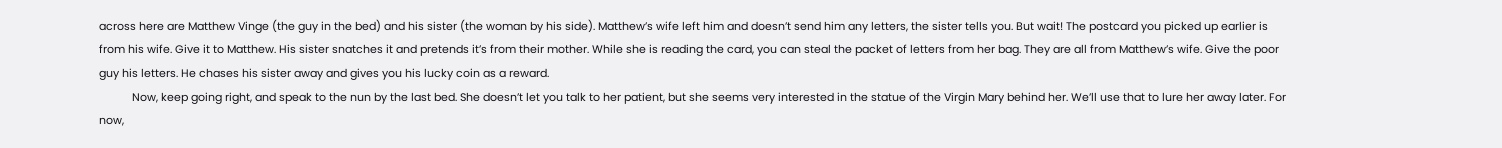across here are Matthew Vinge (the guy in the bed) and his sister (the woman by his side). Matthew’s wife left him and doesn’t send him any letters, the sister tells you. But wait! The postcard you picked up earlier is from his wife. Give it to Matthew. His sister snatches it and pretends it’s from their mother. While she is reading the card, you can steal the packet of letters from her bag. They are all from Matthew’s wife. Give the poor guy his letters. He chases his sister away and gives you his lucky coin as a reward.
           Now, keep going right, and speak to the nun by the last bed. She doesn’t let you talk to her patient, but she seems very interested in the statue of the Virgin Mary behind her. We’ll use that to lure her away later. For now,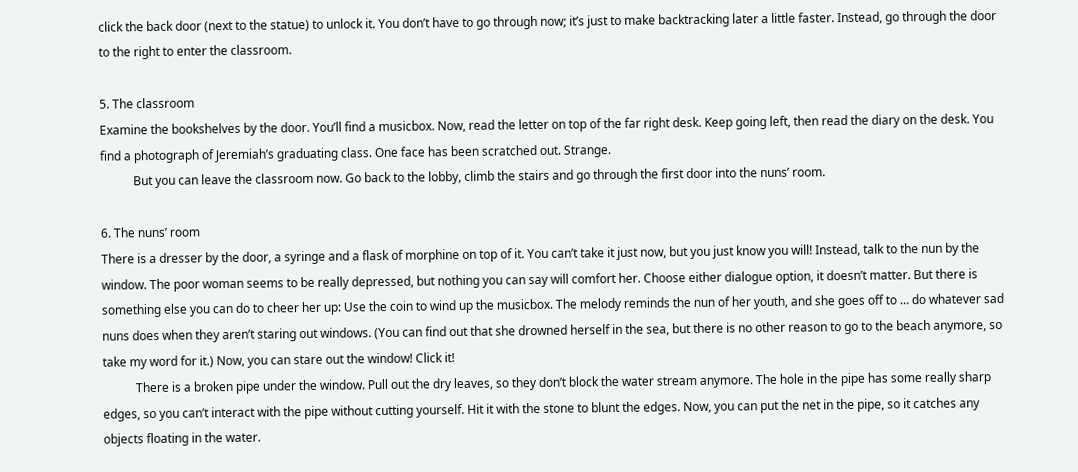click the back door (next to the statue) to unlock it. You don’t have to go through now; it’s just to make backtracking later a little faster. Instead, go through the door to the right to enter the classroom.

5. The classroom
Examine the bookshelves by the door. You’ll find a musicbox. Now, read the letter on top of the far right desk. Keep going left, then read the diary on the desk. You find a photograph of Jeremiah’s graduating class. One face has been scratched out. Strange.
           But you can leave the classroom now. Go back to the lobby, climb the stairs and go through the first door into the nuns’ room.

6. The nuns’ room
There is a dresser by the door, a syringe and a flask of morphine on top of it. You can’t take it just now, but you just know you will! Instead, talk to the nun by the window. The poor woman seems to be really depressed, but nothing you can say will comfort her. Choose either dialogue option, it doesn’t matter. But there is something else you can do to cheer her up: Use the coin to wind up the musicbox. The melody reminds the nun of her youth, and she goes off to … do whatever sad nuns does when they aren’t staring out windows. (You can find out that she drowned herself in the sea, but there is no other reason to go to the beach anymore, so take my word for it.) Now, you can stare out the window! Click it!
           There is a broken pipe under the window. Pull out the dry leaves, so they don’t block the water stream anymore. The hole in the pipe has some really sharp edges, so you can’t interact with the pipe without cutting yourself. Hit it with the stone to blunt the edges. Now, you can put the net in the pipe, so it catches any objects floating in the water.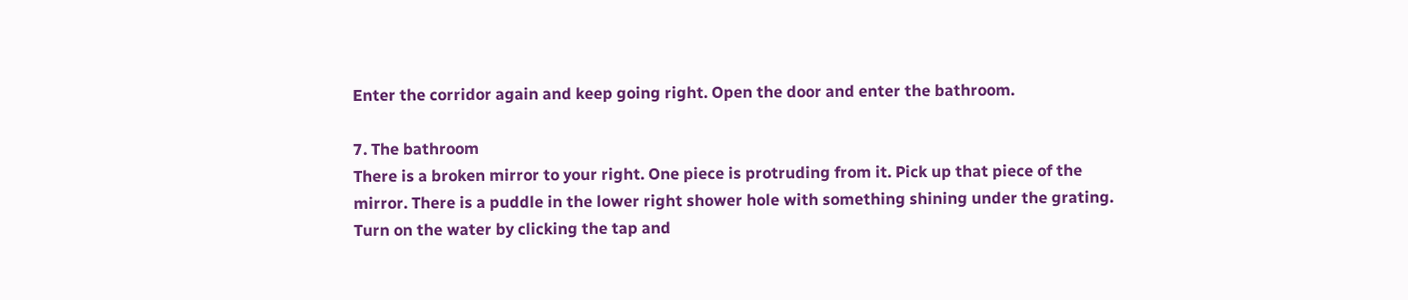Enter the corridor again and keep going right. Open the door and enter the bathroom.

7. The bathroom
There is a broken mirror to your right. One piece is protruding from it. Pick up that piece of the mirror. There is a puddle in the lower right shower hole with something shining under the grating. Turn on the water by clicking the tap and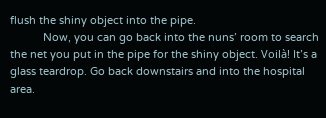flush the shiny object into the pipe.
           Now, you can go back into the nuns’ room to search the net you put in the pipe for the shiny object. Voilà! It’s a glass teardrop. Go back downstairs and into the hospital area.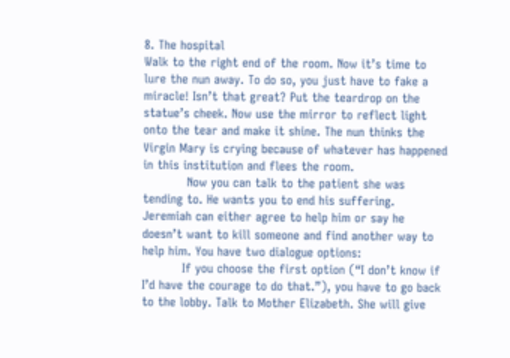8. The hospital
Walk to the right end of the room. Now it’s time to lure the nun away. To do so, you just have to fake a miracle! Isn’t that great? Put the teardrop on the statue’s cheek. Now use the mirror to reflect light onto the tear and make it shine. The nun thinks the Virgin Mary is crying because of whatever has happened in this institution and flees the room.
           Now you can talk to the patient she was tending to. He wants you to end his suffering. Jeremiah can either agree to help him or say he doesn’t want to kill someone and find another way to help him. You have two dialogue options:
          If you choose the first option (“I don’t know if I’d have the courage to do that.”), you have to go back to the lobby. Talk to Mother Elizabeth. She will give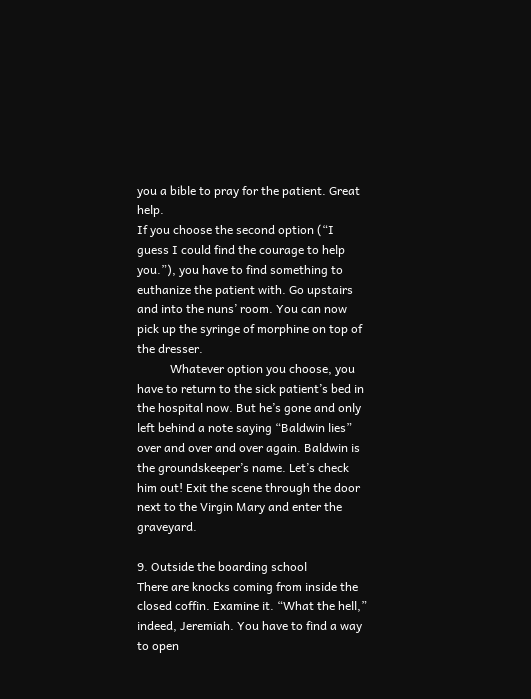you a bible to pray for the patient. Great help.
If you choose the second option (“I guess I could find the courage to help you.”), you have to find something to euthanize the patient with. Go upstairs and into the nuns’ room. You can now pick up the syringe of morphine on top of the dresser.
           Whatever option you choose, you have to return to the sick patient’s bed in the hospital now. But he’s gone and only left behind a note saying “Baldwin lies” over and over and over again. Baldwin is the groundskeeper’s name. Let’s check him out! Exit the scene through the door next to the Virgin Mary and enter the graveyard.

9. Outside the boarding school
There are knocks coming from inside the closed coffin. Examine it. “What the hell,” indeed, Jeremiah. You have to find a way to open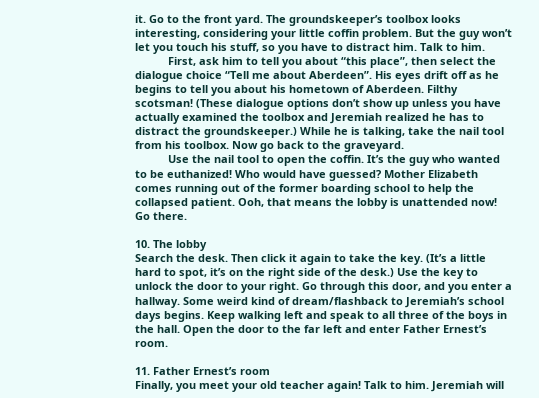it. Go to the front yard. The groundskeeper’s toolbox looks interesting, considering your little coffin problem. But the guy won’t let you touch his stuff, so you have to distract him. Talk to him.
           First, ask him to tell you about “this place”, then select the dialogue choice “Tell me about Aberdeen”. His eyes drift off as he begins to tell you about his hometown of Aberdeen. Filthy scotsman! (These dialogue options don’t show up unless you have actually examined the toolbox and Jeremiah realized he has to distract the groundskeeper.) While he is talking, take the nail tool from his toolbox. Now go back to the graveyard.
           Use the nail tool to open the coffin. It’s the guy who wanted to be euthanized! Who would have guessed? Mother Elizabeth comes running out of the former boarding school to help the collapsed patient. Ooh, that means the lobby is unattended now! Go there.

10. The lobby
Search the desk. Then click it again to take the key. (It’s a little hard to spot, it’s on the right side of the desk.) Use the key to unlock the door to your right. Go through this door, and you enter a hallway. Some weird kind of dream/flashback to Jeremiah’s school days begins. Keep walking left and speak to all three of the boys in the hall. Open the door to the far left and enter Father Ernest’s room.

11. Father Ernest’s room
Finally, you meet your old teacher again! Talk to him. Jeremiah will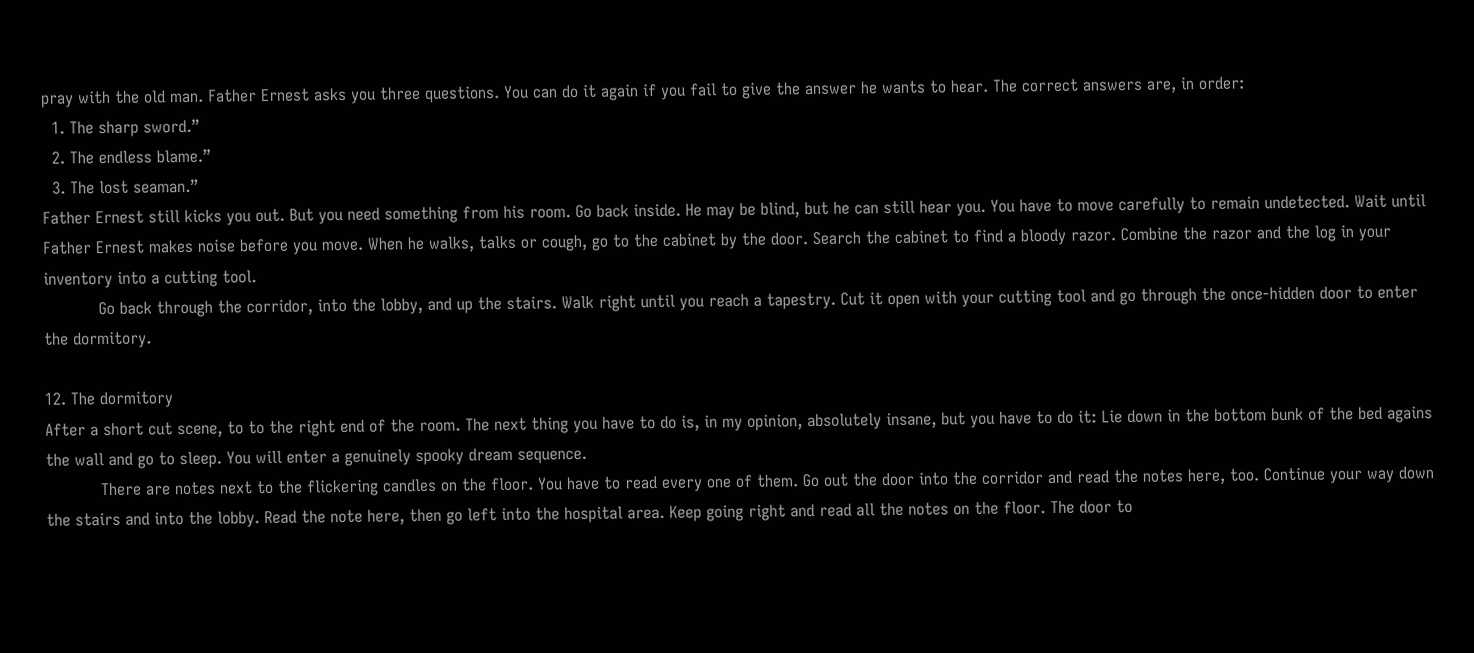pray with the old man. Father Ernest asks you three questions. You can do it again if you fail to give the answer he wants to hear. The correct answers are, in order:
  1. The sharp sword.”
  2. The endless blame.”
  3. The lost seaman.”
Father Ernest still kicks you out. But you need something from his room. Go back inside. He may be blind, but he can still hear you. You have to move carefully to remain undetected. Wait until Father Ernest makes noise before you move. When he walks, talks or cough, go to the cabinet by the door. Search the cabinet to find a bloody razor. Combine the razor and the log in your inventory into a cutting tool.
           Go back through the corridor, into the lobby, and up the stairs. Walk right until you reach a tapestry. Cut it open with your cutting tool and go through the once-hidden door to enter the dormitory.

12. The dormitory
After a short cut scene, to to the right end of the room. The next thing you have to do is, in my opinion, absolutely insane, but you have to do it: Lie down in the bottom bunk of the bed agains the wall and go to sleep. You will enter a genuinely spooky dream sequence.
           There are notes next to the flickering candles on the floor. You have to read every one of them. Go out the door into the corridor and read the notes here, too. Continue your way down the stairs and into the lobby. Read the note here, then go left into the hospital area. Keep going right and read all the notes on the floor. The door to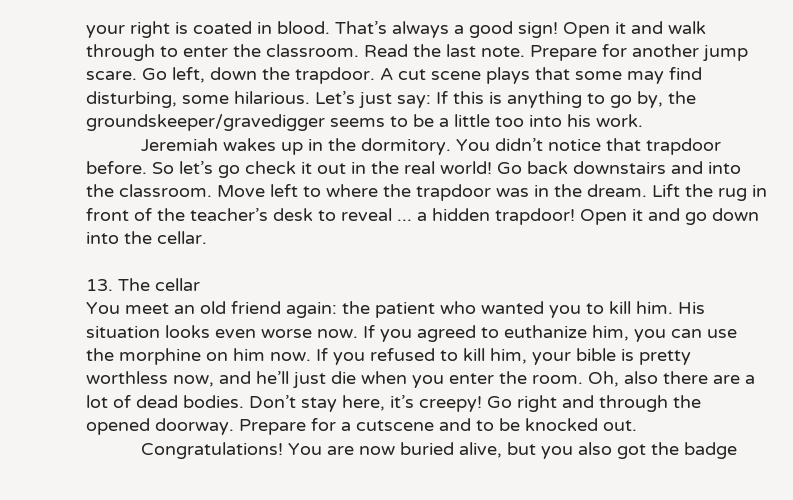your right is coated in blood. That’s always a good sign! Open it and walk through to enter the classroom. Read the last note. Prepare for another jump scare. Go left, down the trapdoor. A cut scene plays that some may find disturbing, some hilarious. Let’s just say: If this is anything to go by, the groundskeeper/gravedigger seems to be a little too into his work.
           Jeremiah wakes up in the dormitory. You didn’t notice that trapdoor before. So let’s go check it out in the real world! Go back downstairs and into the classroom. Move left to where the trapdoor was in the dream. Lift the rug in front of the teacher’s desk to reveal ... a hidden trapdoor! Open it and go down into the cellar.

13. The cellar
You meet an old friend again: the patient who wanted you to kill him. His situation looks even worse now. If you agreed to euthanize him, you can use the morphine on him now. If you refused to kill him, your bible is pretty worthless now, and he’ll just die when you enter the room. Oh, also there are a lot of dead bodies. Don’t stay here, it’s creepy! Go right and through the opened doorway. Prepare for a cutscene and to be knocked out.
           Congratulations! You are now buried alive, but you also got the badge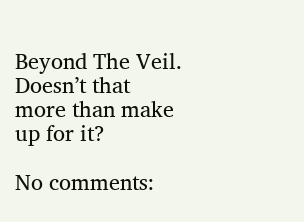Beyond The Veil. Doesn’t that more than make up for it?

No comments: